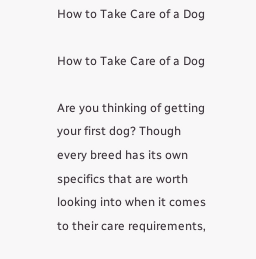How to Take Care of a Dog

How to Take Care of a Dog

Are you thinking of getting your first dog? Though every breed has its own specifics that are worth looking into when it comes to their care requirements,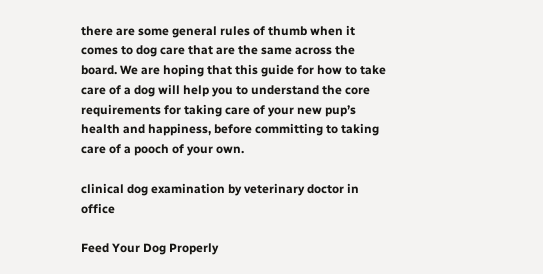there are some general rules of thumb when it comes to dog care that are the same across the board. We are hoping that this guide for how to take care of a dog will help you to understand the core requirements for taking care of your new pup’s health and happiness, before committing to taking care of a pooch of your own.

clinical dog examination by veterinary doctor in office

Feed Your Dog Properly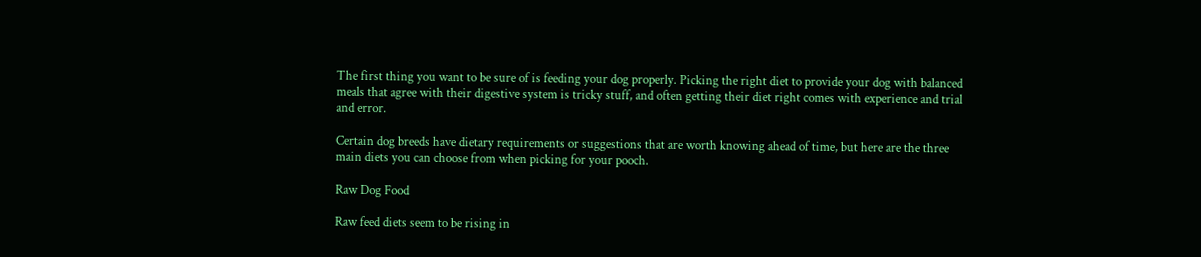The first thing you want to be sure of is feeding your dog properly. Picking the right diet to provide your dog with balanced meals that agree with their digestive system is tricky stuff, and often getting their diet right comes with experience and trial and error.

Certain dog breeds have dietary requirements or suggestions that are worth knowing ahead of time, but here are the three main diets you can choose from when picking for your pooch.

Raw Dog Food

Raw feed diets seem to be rising in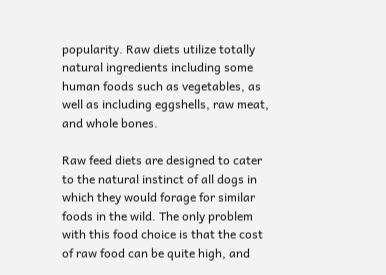popularity. Raw diets utilize totally natural ingredients including some human foods such as vegetables, as well as including eggshells, raw meat, and whole bones.

Raw feed diets are designed to cater to the natural instinct of all dogs in which they would forage for similar foods in the wild. The only problem with this food choice is that the cost of raw food can be quite high, and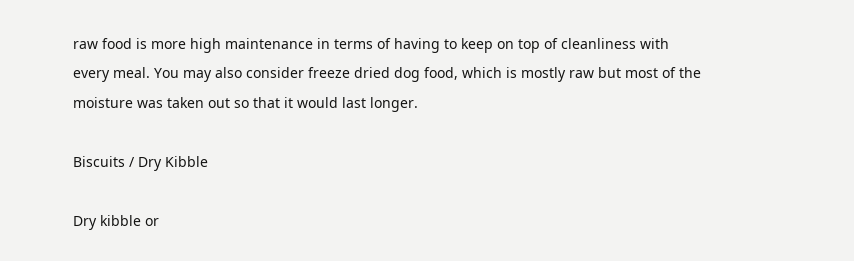raw food is more high maintenance in terms of having to keep on top of cleanliness with every meal. You may also consider freeze dried dog food, which is mostly raw but most of the moisture was taken out so that it would last longer.

Biscuits / Dry Kibble

Dry kibble or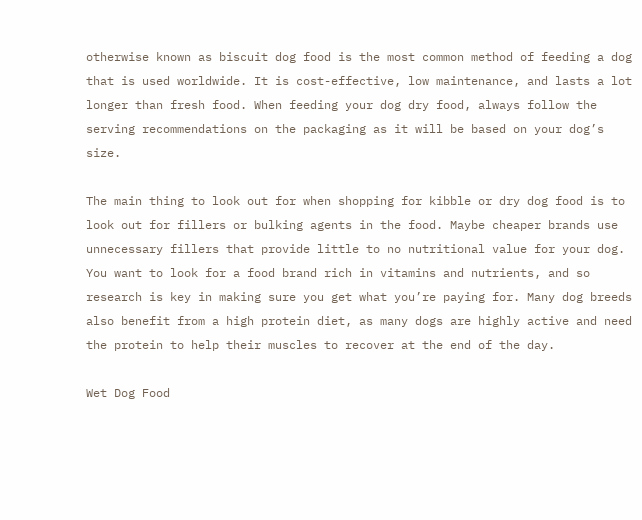otherwise known as biscuit dog food is the most common method of feeding a dog that is used worldwide. It is cost-effective, low maintenance, and lasts a lot longer than fresh food. When feeding your dog dry food, always follow the serving recommendations on the packaging as it will be based on your dog’s size.

The main thing to look out for when shopping for kibble or dry dog food is to look out for fillers or bulking agents in the food. Maybe cheaper brands use unnecessary fillers that provide little to no nutritional value for your dog. You want to look for a food brand rich in vitamins and nutrients, and so research is key in making sure you get what you’re paying for. Many dog breeds also benefit from a high protein diet, as many dogs are highly active and need the protein to help their muscles to recover at the end of the day.

Wet Dog Food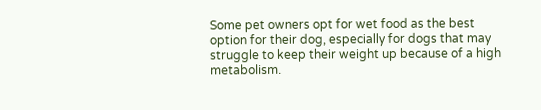Some pet owners opt for wet food as the best option for their dog, especially for dogs that may struggle to keep their weight up because of a high metabolism.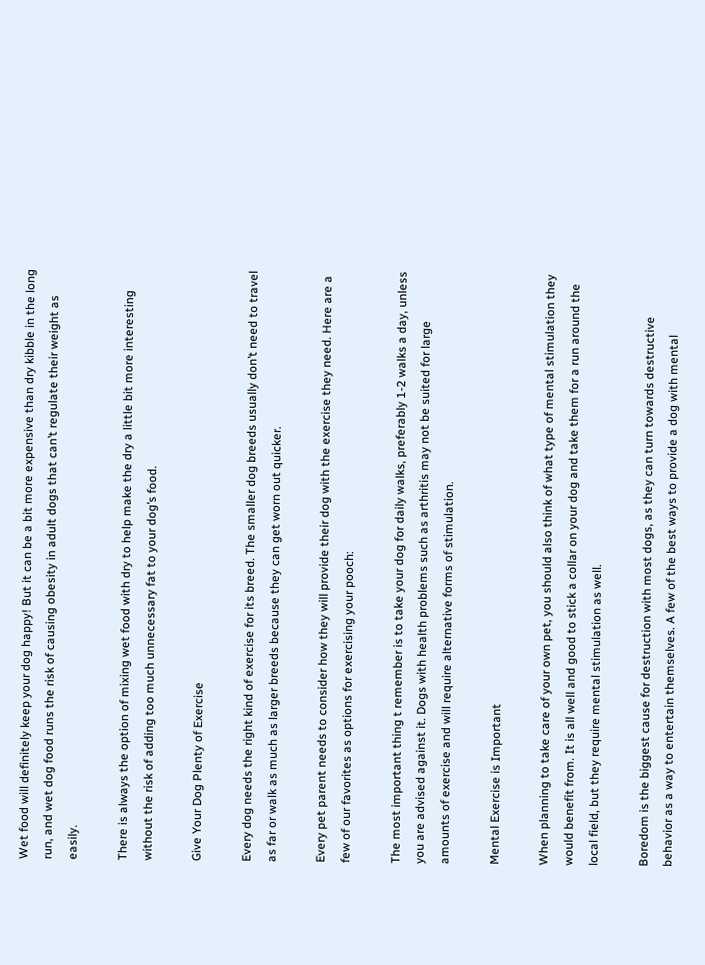Wet food will definitely keep your dog happy! But it can be a bit more expensive than dry kibble in the long run, and wet dog food runs the risk of causing obesity in adult dogs that can’t regulate their weight as easily.

There is always the option of mixing wet food with dry to help make the dry a little bit more interesting without the risk of adding too much unnecessary fat to your dog’s food.

Give Your Dog Plenty of Exercise

Every dog needs the right kind of exercise for its breed. The smaller dog breeds usually don’t need to travel as far or walk as much as larger breeds because they can get worn out quicker.

Every pet parent needs to consider how they will provide their dog with the exercise they need. Here are a few of our favorites as options for exercising your pooch:

The most important thing t remember is to take your dog for daily walks, preferably 1-2 walks a day, unless you are advised against it. Dogs with health problems such as arthritis may not be suited for large amounts of exercise and will require alternative forms of stimulation.

Mental Exercise is Important

When planning to take care of your own pet, you should also think of what type of mental stimulation they would benefit from. It is all well and good to stick a collar on your dog and take them for a run around the local field, but they require mental stimulation as well.

Boredom is the biggest cause for destruction with most dogs, as they can turn towards destructive behavior as a way to entertain themselves. A few of the best ways to provide a dog with mental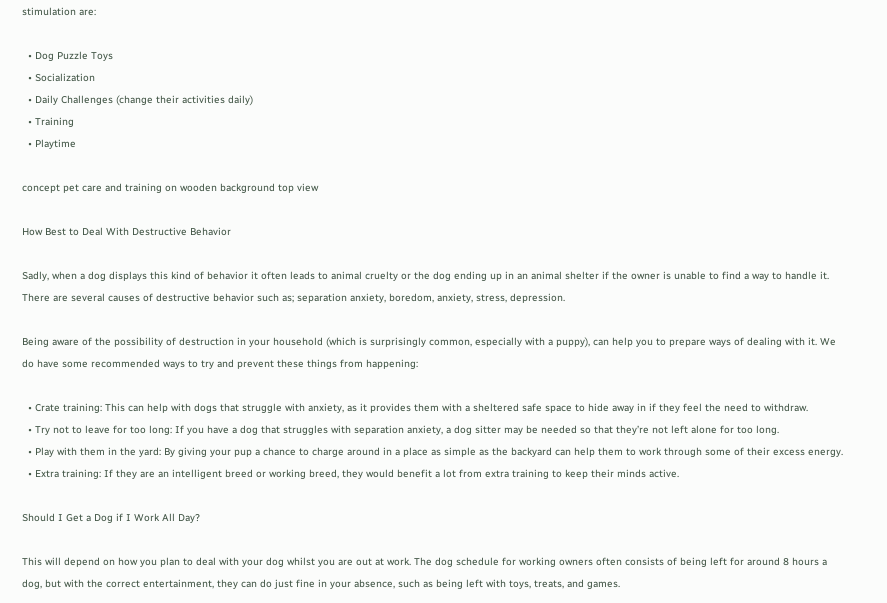stimulation are:

  • Dog Puzzle Toys
  • Socialization
  • Daily Challenges (change their activities daily)
  • Training
  • Playtime

concept pet care and training on wooden background top view

How Best to Deal With Destructive Behavior

Sadly, when a dog displays this kind of behavior it often leads to animal cruelty or the dog ending up in an animal shelter if the owner is unable to find a way to handle it. There are several causes of destructive behavior such as; separation anxiety, boredom, anxiety, stress, depression.

Being aware of the possibility of destruction in your household (which is surprisingly common, especially with a puppy), can help you to prepare ways of dealing with it. We do have some recommended ways to try and prevent these things from happening:

  • Crate training: This can help with dogs that struggle with anxiety, as it provides them with a sheltered safe space to hide away in if they feel the need to withdraw.
  • Try not to leave for too long: If you have a dog that struggles with separation anxiety, a dog sitter may be needed so that they’re not left alone for too long.
  • Play with them in the yard: By giving your pup a chance to charge around in a place as simple as the backyard can help them to work through some of their excess energy.
  • Extra training: If they are an intelligent breed or working breed, they would benefit a lot from extra training to keep their minds active.

Should I Get a Dog if I Work All Day?

This will depend on how you plan to deal with your dog whilst you are out at work. The dog schedule for working owners often consists of being left for around 8 hours a dog, but with the correct entertainment, they can do just fine in your absence, such as being left with toys, treats, and games.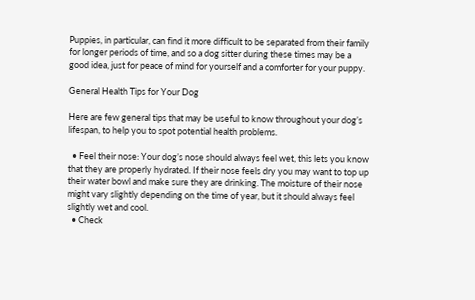Puppies, in particular, can find it more difficult to be separated from their family for longer periods of time, and so a dog sitter during these times may be a good idea, just for peace of mind for yourself and a comforter for your puppy.

General Health Tips for Your Dog

Here are few general tips that may be useful to know throughout your dog’s lifespan, to help you to spot potential health problems.

  • Feel their nose: Your dog’s nose should always feel wet, this lets you know that they are properly hydrated. If their nose feels dry you may want to top up their water bowl and make sure they are drinking. The moisture of their nose might vary slightly depending on the time of year, but it should always feel slightly wet and cool.
  • Check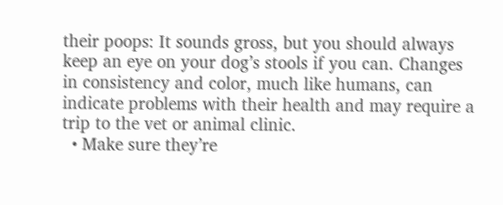their poops: It sounds gross, but you should always keep an eye on your dog’s stools if you can. Changes in consistency and color, much like humans, can indicate problems with their health and may require a trip to the vet or animal clinic.
  • Make sure they’re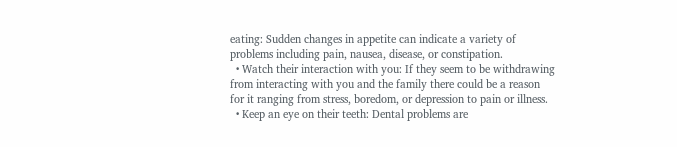eating: Sudden changes in appetite can indicate a variety of problems including pain, nausea, disease, or constipation.
  • Watch their interaction with you: If they seem to be withdrawing from interacting with you and the family there could be a reason for it ranging from stress, boredom, or depression to pain or illness.
  • Keep an eye on their teeth: Dental problems are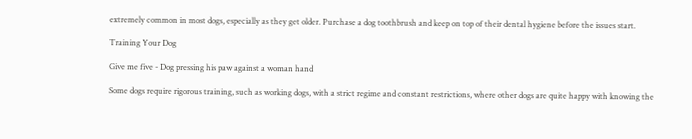extremely common in most dogs, especially as they get older. Purchase a dog toothbrush and keep on top of their dental hygiene before the issues start.

Training Your Dog

Give me five - Dog pressing his paw against a woman hand

Some dogs require rigorous training, such as working dogs, with a strict regime and constant restrictions, where other dogs are quite happy with knowing the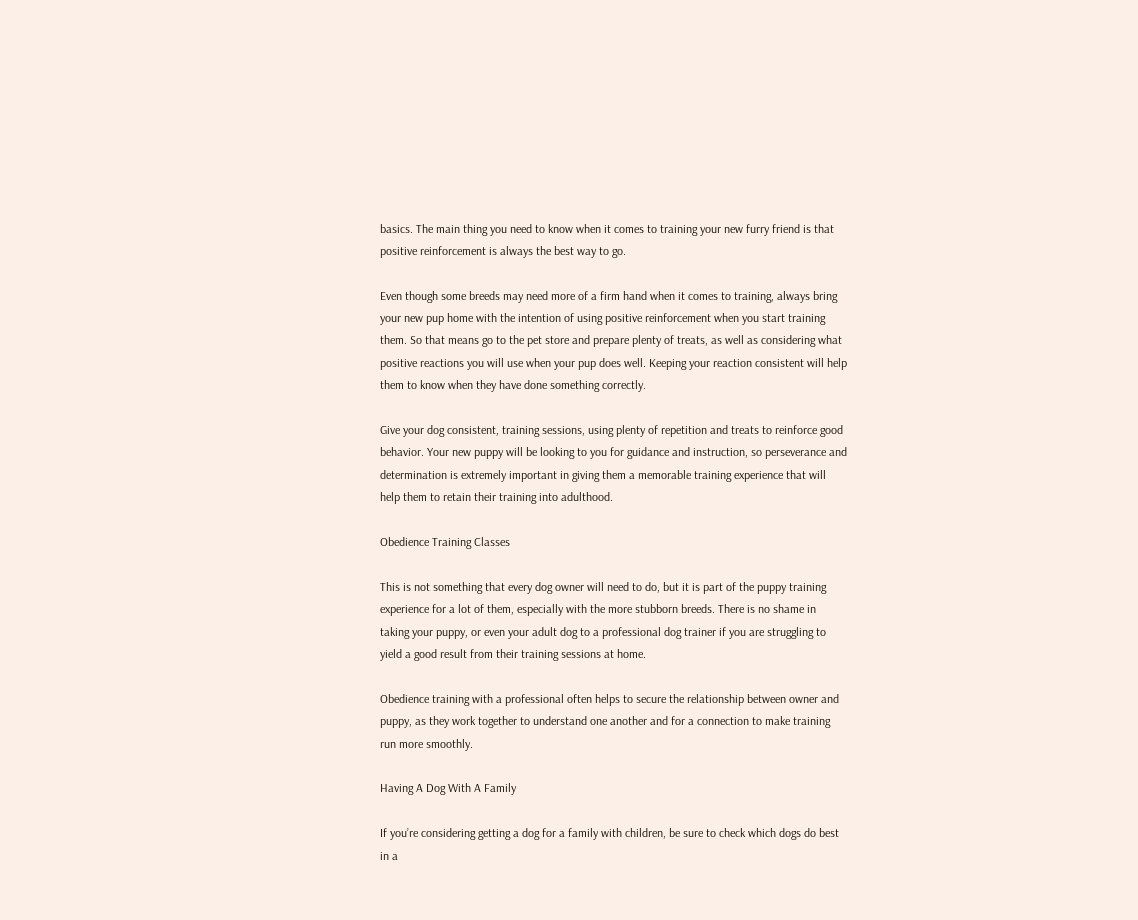basics. The main thing you need to know when it comes to training your new furry friend is that positive reinforcement is always the best way to go.

Even though some breeds may need more of a firm hand when it comes to training, always bring your new pup home with the intention of using positive reinforcement when you start training them. So that means go to the pet store and prepare plenty of treats, as well as considering what positive reactions you will use when your pup does well. Keeping your reaction consistent will help them to know when they have done something correctly.

Give your dog consistent, training sessions, using plenty of repetition and treats to reinforce good behavior. Your new puppy will be looking to you for guidance and instruction, so perseverance and determination is extremely important in giving them a memorable training experience that will help them to retain their training into adulthood.

Obedience Training Classes

This is not something that every dog owner will need to do, but it is part of the puppy training experience for a lot of them, especially with the more stubborn breeds. There is no shame in taking your puppy, or even your adult dog to a professional dog trainer if you are struggling to yield a good result from their training sessions at home.

Obedience training with a professional often helps to secure the relationship between owner and puppy, as they work together to understand one another and for a connection to make training run more smoothly.

Having A Dog With A Family

If you’re considering getting a dog for a family with children, be sure to check which dogs do best in a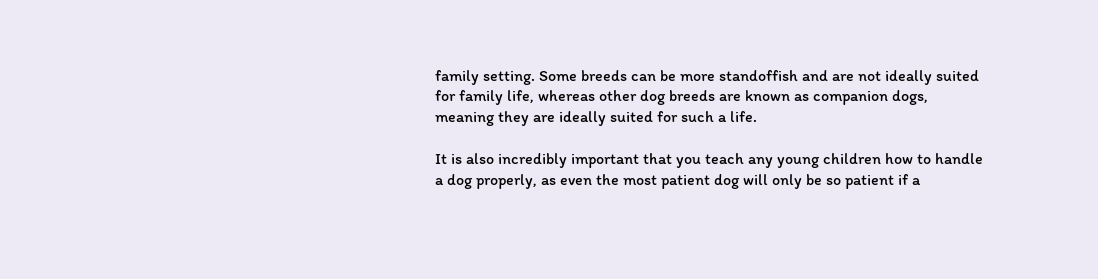family setting. Some breeds can be more standoffish and are not ideally suited for family life, whereas other dog breeds are known as companion dogs, meaning they are ideally suited for such a life.

It is also incredibly important that you teach any young children how to handle a dog properly, as even the most patient dog will only be so patient if a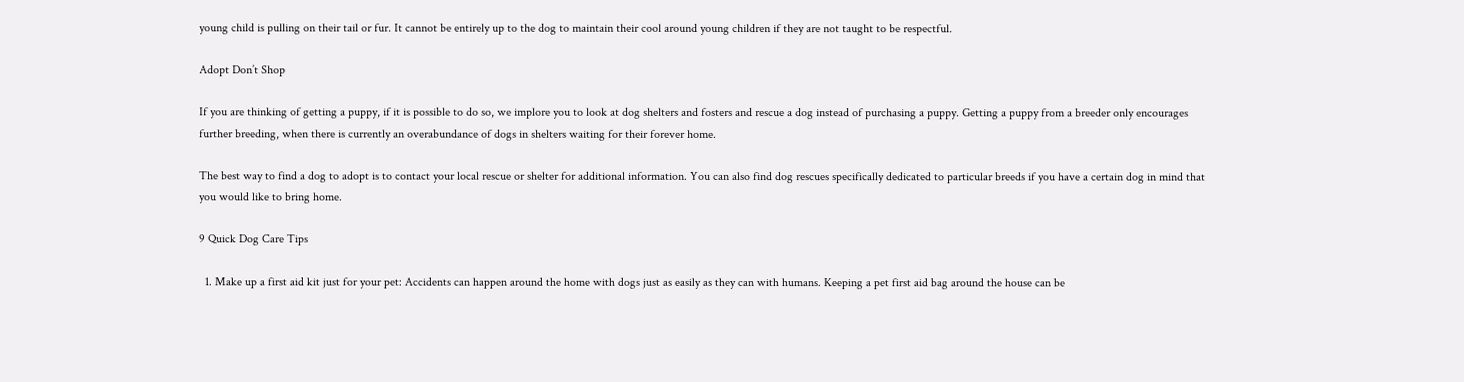young child is pulling on their tail or fur. It cannot be entirely up to the dog to maintain their cool around young children if they are not taught to be respectful.

Adopt Don’t Shop

If you are thinking of getting a puppy, if it is possible to do so, we implore you to look at dog shelters and fosters and rescue a dog instead of purchasing a puppy. Getting a puppy from a breeder only encourages further breeding, when there is currently an overabundance of dogs in shelters waiting for their forever home.

The best way to find a dog to adopt is to contact your local rescue or shelter for additional information. You can also find dog rescues specifically dedicated to particular breeds if you have a certain dog in mind that you would like to bring home.

9 Quick Dog Care Tips

  1. Make up a first aid kit just for your pet: Accidents can happen around the home with dogs just as easily as they can with humans. Keeping a pet first aid bag around the house can be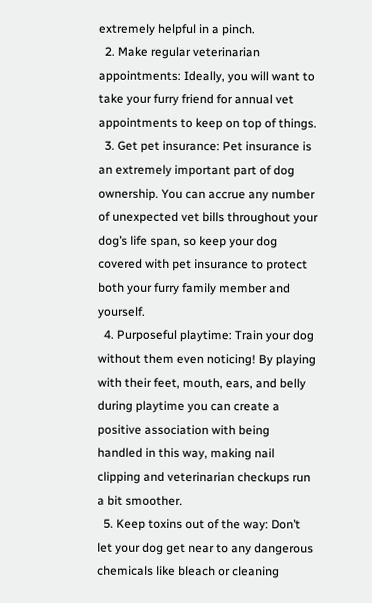extremely helpful in a pinch.
  2. Make regular veterinarian appointments: Ideally, you will want to take your furry friend for annual vet appointments to keep on top of things.
  3. Get pet insurance: Pet insurance is an extremely important part of dog ownership. You can accrue any number of unexpected vet bills throughout your dog’s life span, so keep your dog covered with pet insurance to protect both your furry family member and yourself.
  4. Purposeful playtime: Train your dog without them even noticing! By playing with their feet, mouth, ears, and belly during playtime you can create a positive association with being handled in this way, making nail clipping and veterinarian checkups run a bit smoother.
  5. Keep toxins out of the way: Don’t let your dog get near to any dangerous chemicals like bleach or cleaning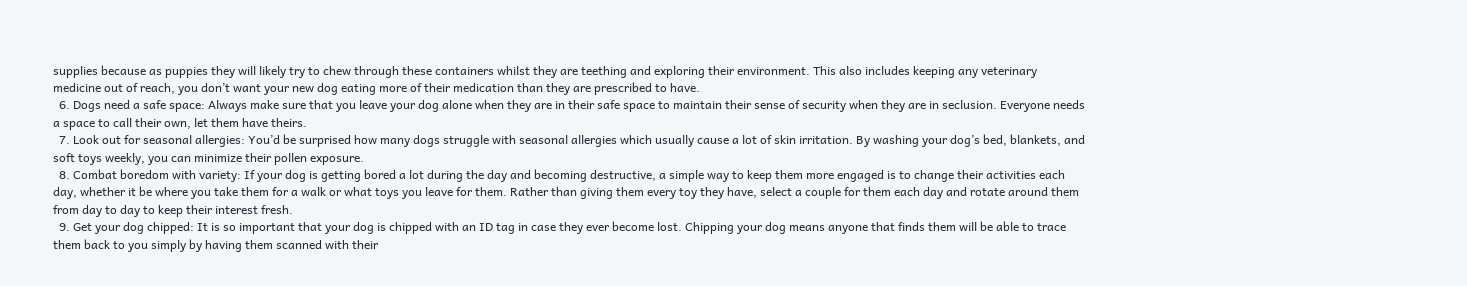supplies because as puppies they will likely try to chew through these containers whilst they are teething and exploring their environment. This also includes keeping any veterinary medicine out of reach, you don’t want your new dog eating more of their medication than they are prescribed to have.
  6. Dogs need a safe space: Always make sure that you leave your dog alone when they are in their safe space to maintain their sense of security when they are in seclusion. Everyone needs a space to call their own, let them have theirs.
  7. Look out for seasonal allergies: You’d be surprised how many dogs struggle with seasonal allergies which usually cause a lot of skin irritation. By washing your dog’s bed, blankets, and soft toys weekly, you can minimize their pollen exposure.
  8. Combat boredom with variety: If your dog is getting bored a lot during the day and becoming destructive, a simple way to keep them more engaged is to change their activities each day, whether it be where you take them for a walk or what toys you leave for them. Rather than giving them every toy they have, select a couple for them each day and rotate around them from day to day to keep their interest fresh.
  9. Get your dog chipped: It is so important that your dog is chipped with an ID tag in case they ever become lost. Chipping your dog means anyone that finds them will be able to trace them back to you simply by having them scanned with their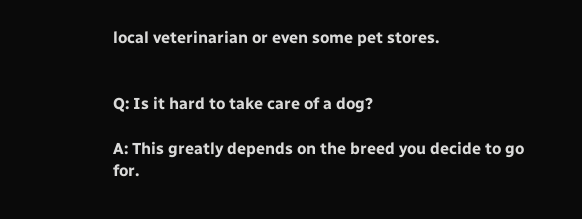local veterinarian or even some pet stores.


Q: Is it hard to take care of a dog?

A: This greatly depends on the breed you decide to go for.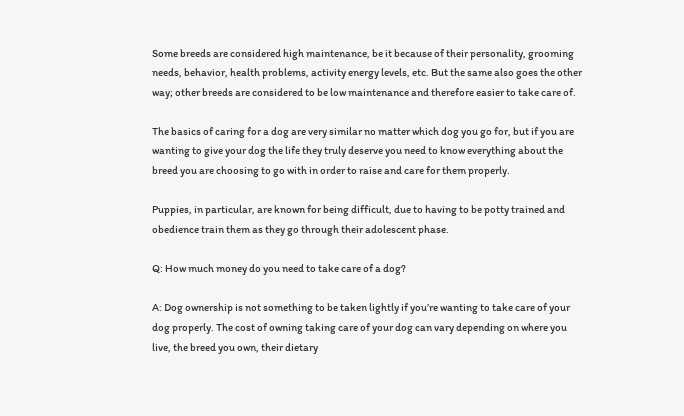Some breeds are considered high maintenance, be it because of their personality, grooming needs, behavior, health problems, activity energy levels, etc. But the same also goes the other way; other breeds are considered to be low maintenance and therefore easier to take care of.

The basics of caring for a dog are very similar no matter which dog you go for, but if you are wanting to give your dog the life they truly deserve you need to know everything about the breed you are choosing to go with in order to raise and care for them properly.

Puppies, in particular, are known for being difficult, due to having to be potty trained and obedience train them as they go through their adolescent phase.

Q: How much money do you need to take care of a dog?

A: Dog ownership is not something to be taken lightly if you’re wanting to take care of your dog properly. The cost of owning taking care of your dog can vary depending on where you live, the breed you own, their dietary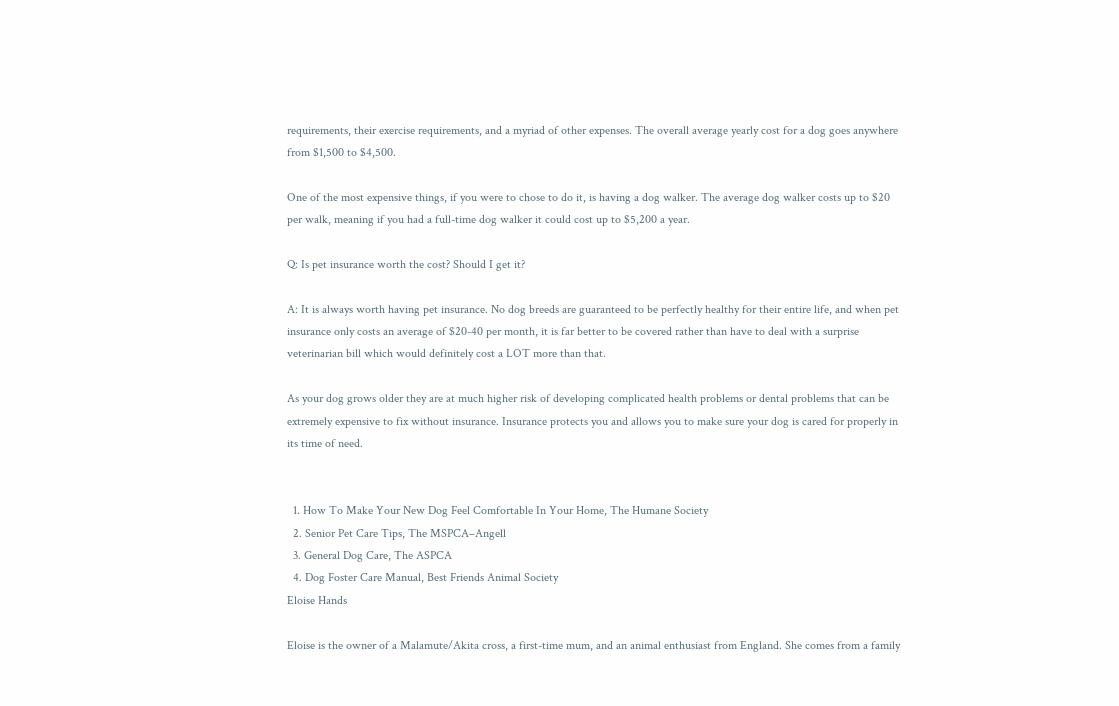requirements, their exercise requirements, and a myriad of other expenses. The overall average yearly cost for a dog goes anywhere from $1,500 to $4,500.

One of the most expensive things, if you were to chose to do it, is having a dog walker. The average dog walker costs up to $20 per walk, meaning if you had a full-time dog walker it could cost up to $5,200 a year.

Q: Is pet insurance worth the cost? Should I get it?

A: It is always worth having pet insurance. No dog breeds are guaranteed to be perfectly healthy for their entire life, and when pet insurance only costs an average of $20-40 per month, it is far better to be covered rather than have to deal with a surprise veterinarian bill which would definitely cost a LOT more than that.

As your dog grows older they are at much higher risk of developing complicated health problems or dental problems that can be extremely expensive to fix without insurance. Insurance protects you and allows you to make sure your dog is cared for properly in its time of need.


  1. How To Make Your New Dog Feel Comfortable In Your Home, The Humane Society
  2. Senior Pet Care Tips, The MSPCA–Angell
  3. General Dog Care, The ASPCA
  4. Dog Foster Care Manual, Best Friends Animal Society
Eloise Hands

Eloise is the owner of a Malamute/Akita cross, a first-time mum, and an animal enthusiast from England. She comes from a family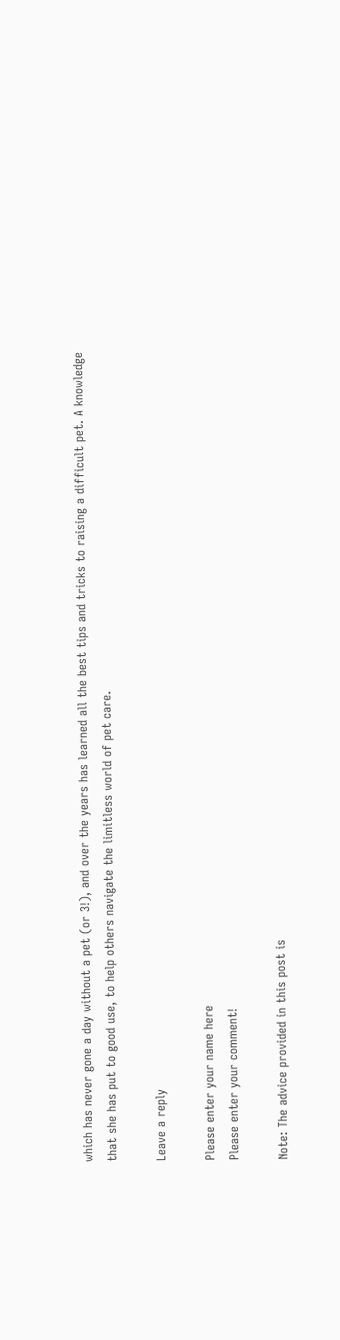which has never gone a day without a pet (or 3!), and over the years has learned all the best tips and tricks to raising a difficult pet. A knowledge that she has put to good use, to help others navigate the limitless world of pet care.

Leave a reply

Please enter your name here
Please enter your comment!

Note: The advice provided in this post is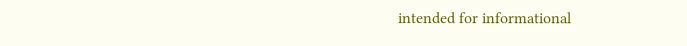intended for informational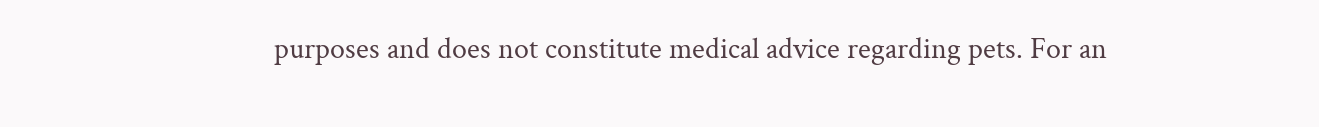purposes and does not constitute medical advice regarding pets. For an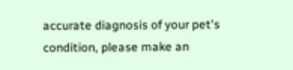accurate diagnosis of your pet's condition, please make an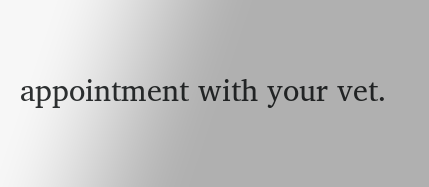appointment with your vet.